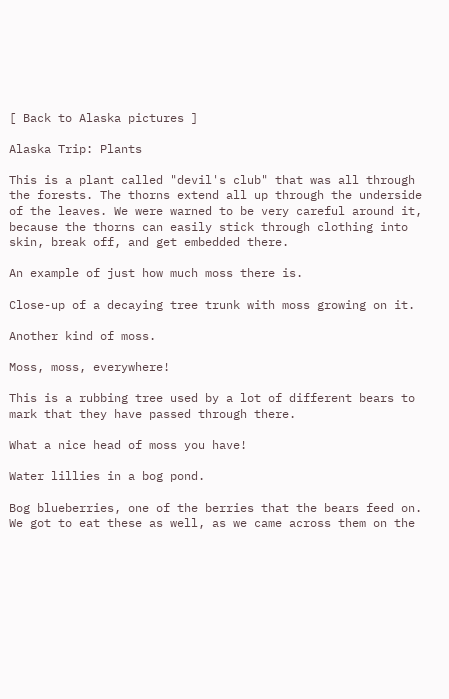[ Back to Alaska pictures ]

Alaska Trip: Plants

This is a plant called "devil's club" that was all through the forests. The thorns extend all up through the underside of the leaves. We were warned to be very careful around it, because the thorns can easily stick through clothing into skin, break off, and get embedded there.

An example of just how much moss there is.

Close-up of a decaying tree trunk with moss growing on it.

Another kind of moss.

Moss, moss, everywhere!

This is a rubbing tree used by a lot of different bears to mark that they have passed through there.

What a nice head of moss you have!

Water lillies in a bog pond.

Bog blueberries, one of the berries that the bears feed on. We got to eat these as well, as we came across them on the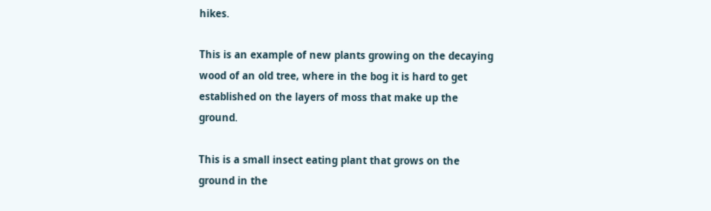hikes.

This is an example of new plants growing on the decaying wood of an old tree, where in the bog it is hard to get established on the layers of moss that make up the ground.

This is a small insect eating plant that grows on the ground in the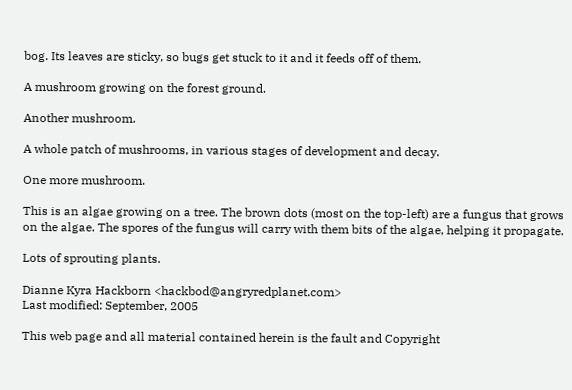bog. Its leaves are sticky, so bugs get stuck to it and it feeds off of them.

A mushroom growing on the forest ground.

Another mushroom.

A whole patch of mushrooms, in various stages of development and decay.

One more mushroom.

This is an algae growing on a tree. The brown dots (most on the top-left) are a fungus that grows on the algae. The spores of the fungus will carry with them bits of the algae, helping it propagate.

Lots of sprouting plants.

Dianne Kyra Hackborn <hackbod@angryredplanet.com>
Last modified: September, 2005

This web page and all material contained herein is the fault and Copyright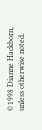©1998 Dianne Hackborn, unless otherwise noted.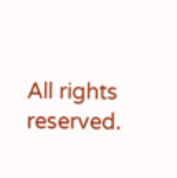All rights reserved.